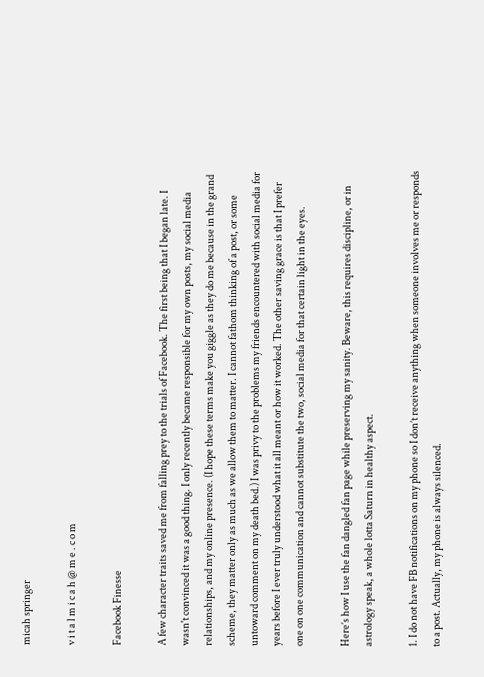micah springer

v i t a l m i c a h @ m e . c o m

Facebook Finesse

A few character traits saved me from falling prey to the trials of Facebook. The first being that I began late. I wasn't convinced it was a good thing. I only recently became responsible for my own posts, my social media relationships, and my online presence. (I hope these terms make you giggle as they do me because in the grand scheme, they matter only as much as we allow them to matter. I cannot fathom thinking of a post, or some untoward comment on my death bed.) I was privy to the problems my friends encountered with social media for years before I ever truly understood what it all meant or how it worked. The other saving grace is that I prefer one on one communication and cannot substitute the two, social media for that certain light in the eyes.

Here’s how I use the fan dangled fan page while preserving my sanity. Beware, this requires discipline, or in astrology speak, a whole lotta Saturn in healthy aspect.

1. I do not have FB notifications on my phone so I don’t receive anything when someone involves me or responds to a post. Actually, my phone is always silenced.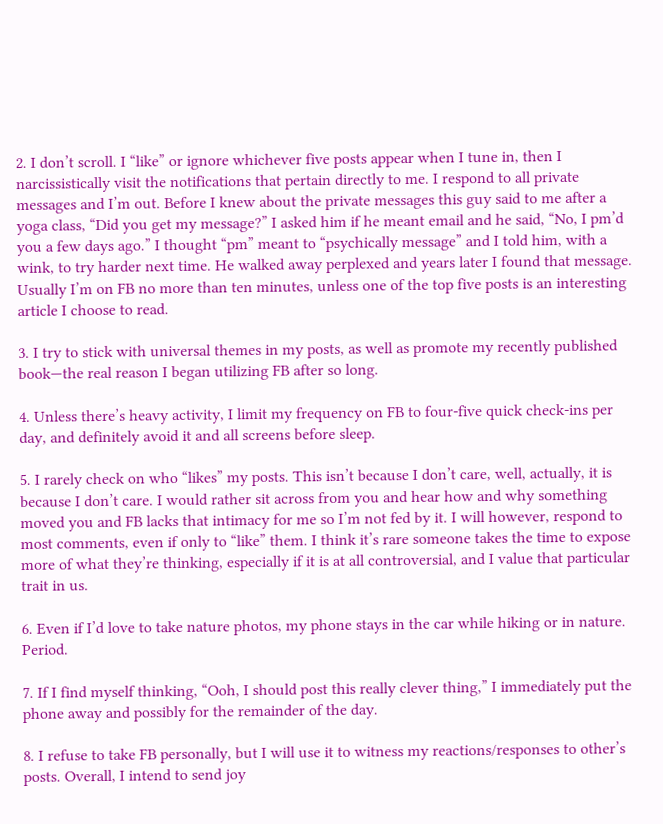2. I don’t scroll. I “like” or ignore whichever five posts appear when I tune in, then I narcissistically visit the notifications that pertain directly to me. I respond to all private messages and I’m out. Before I knew about the private messages this guy said to me after a yoga class, “Did you get my message?” I asked him if he meant email and he said, “No, I pm’d you a few days ago.” I thought “pm” meant to “psychically message” and I told him, with a wink, to try harder next time. He walked away perplexed and years later I found that message. Usually I’m on FB no more than ten minutes, unless one of the top five posts is an interesting article I choose to read.

3. I try to stick with universal themes in my posts, as well as promote my recently published book—the real reason I began utilizing FB after so long.

4. Unless there’s heavy activity, I limit my frequency on FB to four-five quick check-ins per day, and definitely avoid it and all screens before sleep.

5. I rarely check on who “likes” my posts. This isn’t because I don’t care, well, actually, it is because I don’t care. I would rather sit across from you and hear how and why something moved you and FB lacks that intimacy for me so I’m not fed by it. I will however, respond to most comments, even if only to “like” them. I think it’s rare someone takes the time to expose more of what they’re thinking, especially if it is at all controversial, and I value that particular trait in us.

6. Even if I’d love to take nature photos, my phone stays in the car while hiking or in nature. Period.

7. If I find myself thinking, “Ooh, I should post this really clever thing,” I immediately put the phone away and possibly for the remainder of the day.

8. I refuse to take FB personally, but I will use it to witness my reactions/responses to other’s posts. Overall, I intend to send joy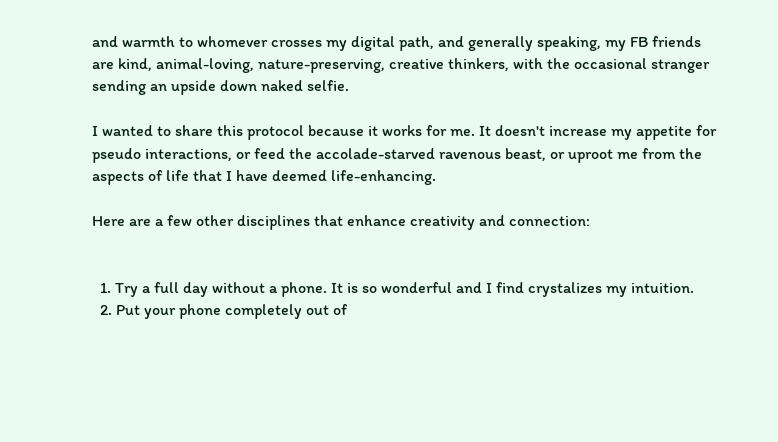and warmth to whomever crosses my digital path, and generally speaking, my FB friends are kind, animal-loving, nature-preserving, creative thinkers, with the occasional stranger sending an upside down naked selfie.

I wanted to share this protocol because it works for me. It doesn't increase my appetite for pseudo interactions, or feed the accolade-starved ravenous beast, or uproot me from the aspects of life that I have deemed life-enhancing.

Here are a few other disciplines that enhance creativity and connection:


  1. Try a full day without a phone. It is so wonderful and I find crystalizes my intuition.
  2. Put your phone completely out of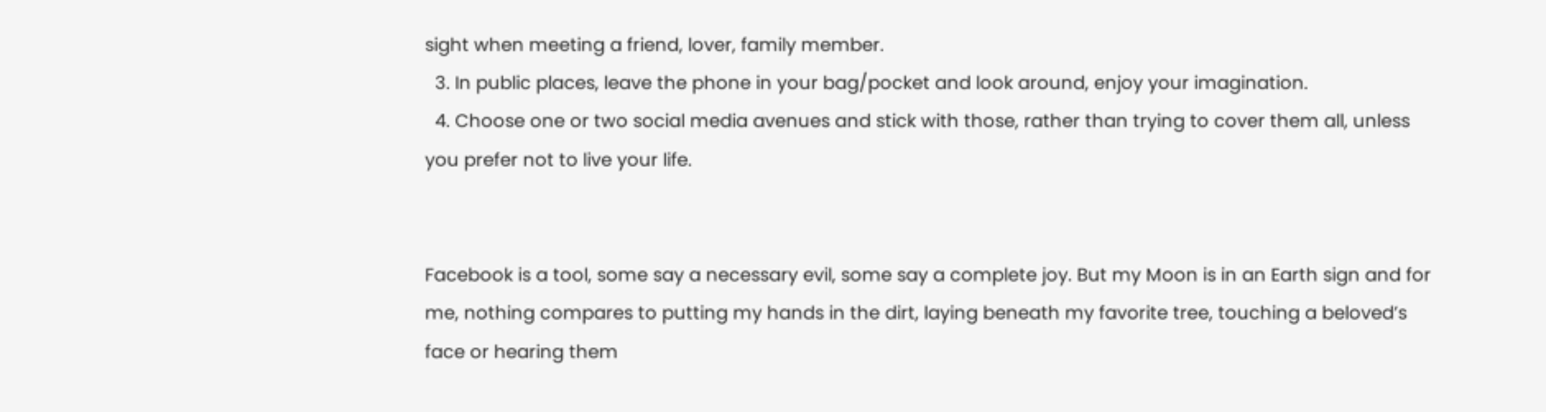sight when meeting a friend, lover, family member.
  3. In public places, leave the phone in your bag/pocket and look around, enjoy your imagination.
  4. Choose one or two social media avenues and stick with those, rather than trying to cover them all, unless you prefer not to live your life.


Facebook is a tool, some say a necessary evil, some say a complete joy. But my Moon is in an Earth sign and for me, nothing compares to putting my hands in the dirt, laying beneath my favorite tree, touching a beloved’s face or hearing them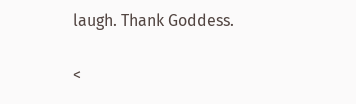laugh. Thank Goddess.

<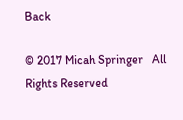Back

© 2017 Micah Springer   All Rights Reserved